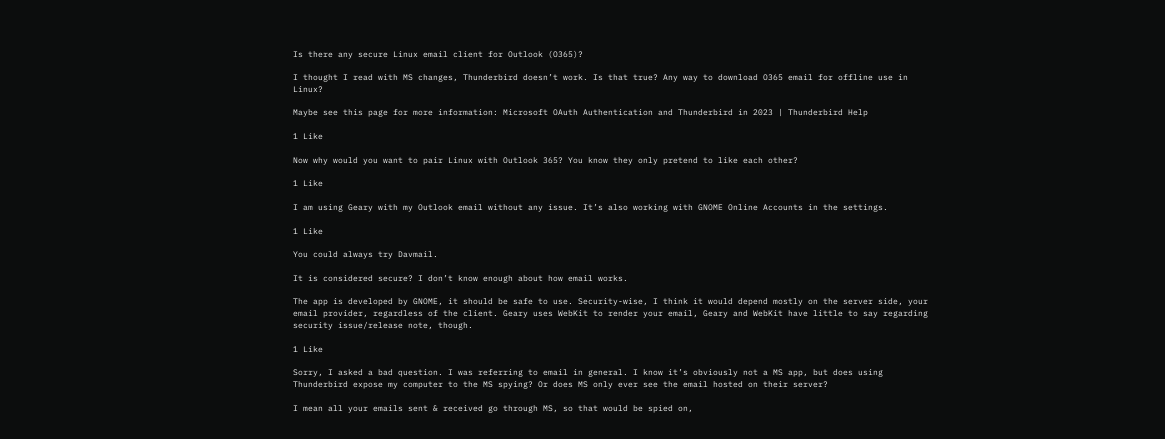Is there any secure Linux email client for Outlook (O365)?

I thought I read with MS changes, Thunderbird doesn’t work. Is that true? Any way to download O365 email for offline use in Linux?

Maybe see this page for more information: Microsoft OAuth Authentication and Thunderbird in 2023 | Thunderbird Help

1 Like

Now why would you want to pair Linux with Outlook 365? You know they only pretend to like each other?

1 Like

I am using Geary with my Outlook email without any issue. It’s also working with GNOME Online Accounts in the settings.

1 Like

You could always try Davmail.

It is considered secure? I don’t know enough about how email works.

The app is developed by GNOME, it should be safe to use. Security-wise, I think it would depend mostly on the server side, your email provider, regardless of the client. Geary uses WebKit to render your email, Geary and WebKit have little to say regarding security issue/release note, though.

1 Like

Sorry, I asked a bad question. I was referring to email in general. I know it’s obviously not a MS app, but does using Thunderbird expose my computer to the MS spying? Or does MS only ever see the email hosted on their server?

I mean all your emails sent & received go through MS, so that would be spied on,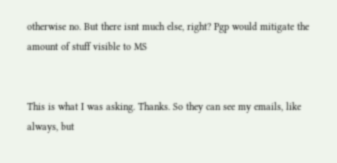otherwise no. But there isnt much else, right? Pgp would mitigate the amount of stuff visible to MS


This is what I was asking. Thanks. So they can see my emails, like always, but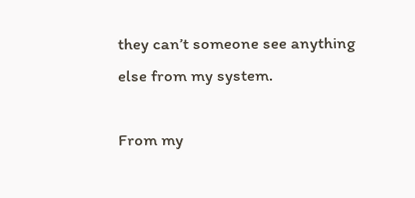they can’t someone see anything else from my system.

From my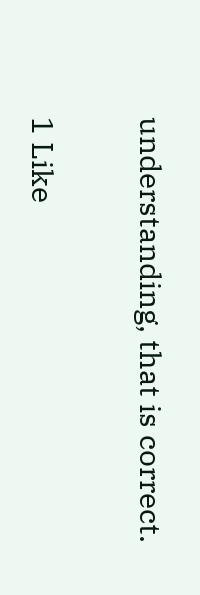understanding, that is correct.

1 Like